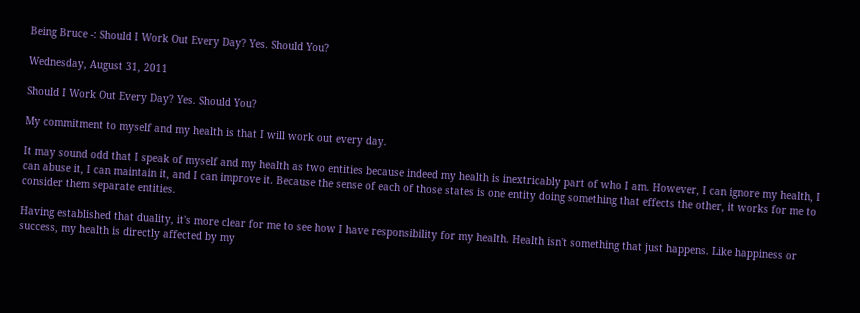Being Bruce -: Should I Work Out Every Day? Yes. Should You?

Wednesday, August 31, 2011

Should I Work Out Every Day? Yes. Should You?

My commitment to myself and my health is that I will work out every day.

It may sound odd that I speak of myself and my health as two entities because indeed my health is inextricably part of who I am. However, I can ignore my health, I can abuse it, I can maintain it, and I can improve it. Because the sense of each of those states is one entity doing something that effects the other, it works for me to consider them separate entities.

Having established that duality, it's more clear for me to see how I have responsibility for my health. Health isn't something that just happens. Like happiness or success, my health is directly affected by my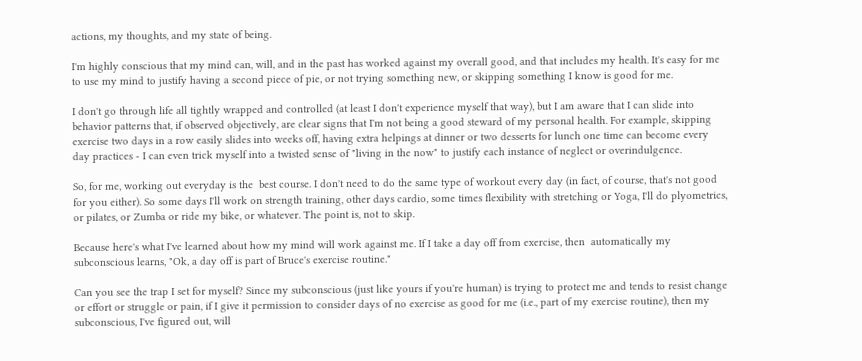actions, my thoughts, and my state of being.

I'm highly conscious that my mind can, will, and in the past has worked against my overall good, and that includes my health. It's easy for me to use my mind to justify having a second piece of pie, or not trying something new, or skipping something I know is good for me.

I don't go through life all tightly wrapped and controlled (at least I don't experience myself that way), but I am aware that I can slide into behavior patterns that, if observed objectively, are clear signs that I'm not being a good steward of my personal health. For example, skipping exercise two days in a row easily slides into weeks off, having extra helpings at dinner or two desserts for lunch one time can become every day practices - I can even trick myself into a twisted sense of "living in the now" to justify each instance of neglect or overindulgence.

So, for me, working out everyday is the  best course. I don't need to do the same type of workout every day (in fact, of course, that's not good for you either). So some days I'll work on strength training, other days cardio, some times flexibility with stretching or Yoga, I'll do plyometrics, or pilates, or Zumba or ride my bike, or whatever. The point is, not to skip.

Because here's what I've learned about how my mind will work against me. If I take a day off from exercise, then  automatically my subconscious learns, "Ok, a day off is part of Bruce's exercise routine."

Can you see the trap I set for myself? Since my subconscious (just like yours if you're human) is trying to protect me and tends to resist change or effort or struggle or pain, if I give it permission to consider days of no exercise as good for me (i.e., part of my exercise routine), then my subconscious, I've figured out, will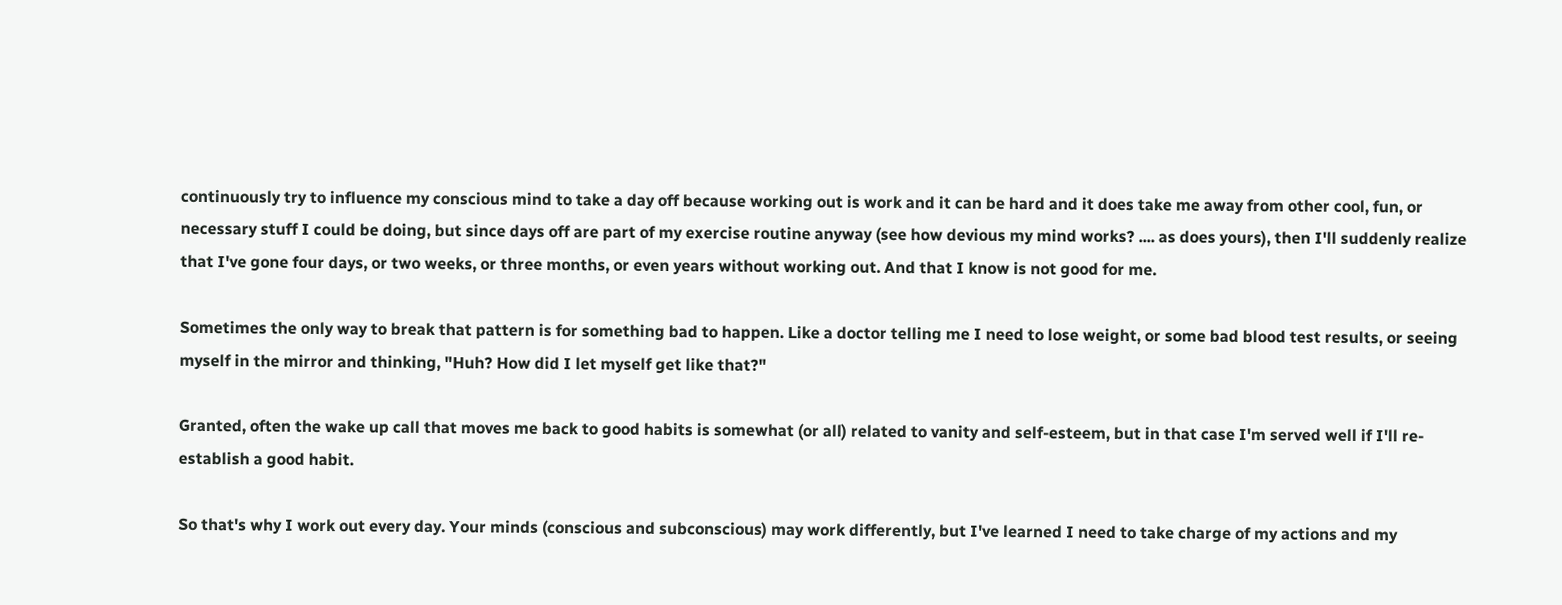continuously try to influence my conscious mind to take a day off because working out is work and it can be hard and it does take me away from other cool, fun, or necessary stuff I could be doing, but since days off are part of my exercise routine anyway (see how devious my mind works? .... as does yours), then I'll suddenly realize that I've gone four days, or two weeks, or three months, or even years without working out. And that I know is not good for me.

Sometimes the only way to break that pattern is for something bad to happen. Like a doctor telling me I need to lose weight, or some bad blood test results, or seeing myself in the mirror and thinking, "Huh? How did I let myself get like that?"

Granted, often the wake up call that moves me back to good habits is somewhat (or all) related to vanity and self-esteem, but in that case I'm served well if I'll re-establish a good habit.

So that's why I work out every day. Your minds (conscious and subconscious) may work differently, but I've learned I need to take charge of my actions and my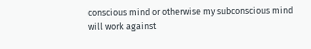conscious mind or otherwise my subconscious mind will work against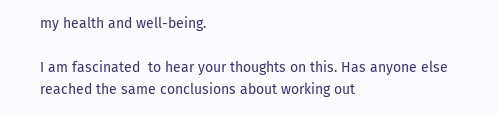my health and well-being.

I am fascinated  to hear your thoughts on this. Has anyone else reached the same conclusions about working out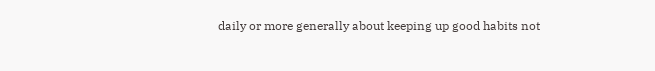daily or more generally about keeping up good habits not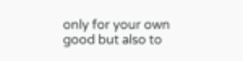only for your own good but also to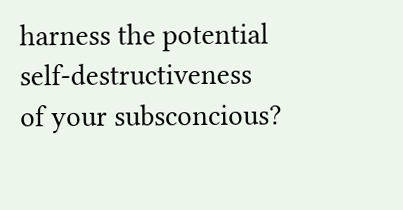harness the potential self-destructiveness of your subsconcious?